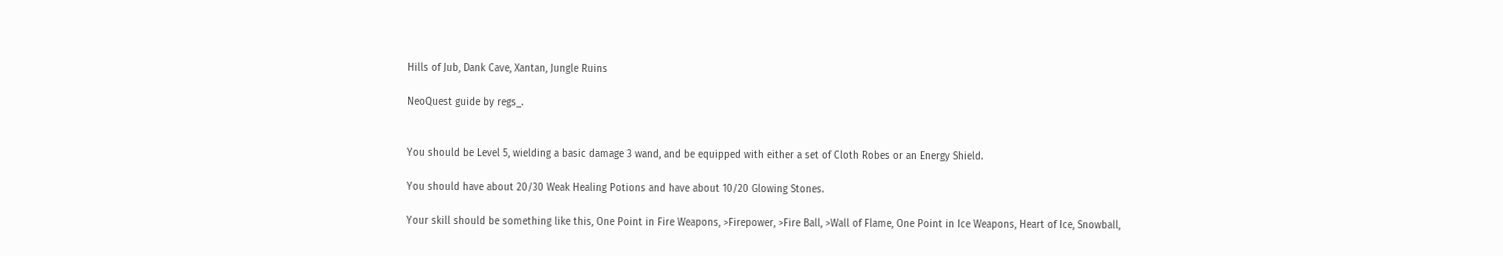Hills of Jub, Dank Cave, Xantan, Jungle Ruins

NeoQuest guide by regs_.


You should be Level 5, wielding a basic damage 3 wand, and be equipped with either a set of Cloth Robes or an Energy Shield.

You should have about 20/30 Weak Healing Potions and have about 10/20 Glowing Stones.

Your skill should be something like this, One Point in Fire Weapons, >Firepower, >Fire Ball, >Wall of Flame, One Point in Ice Weapons, Heart of Ice, Snowball,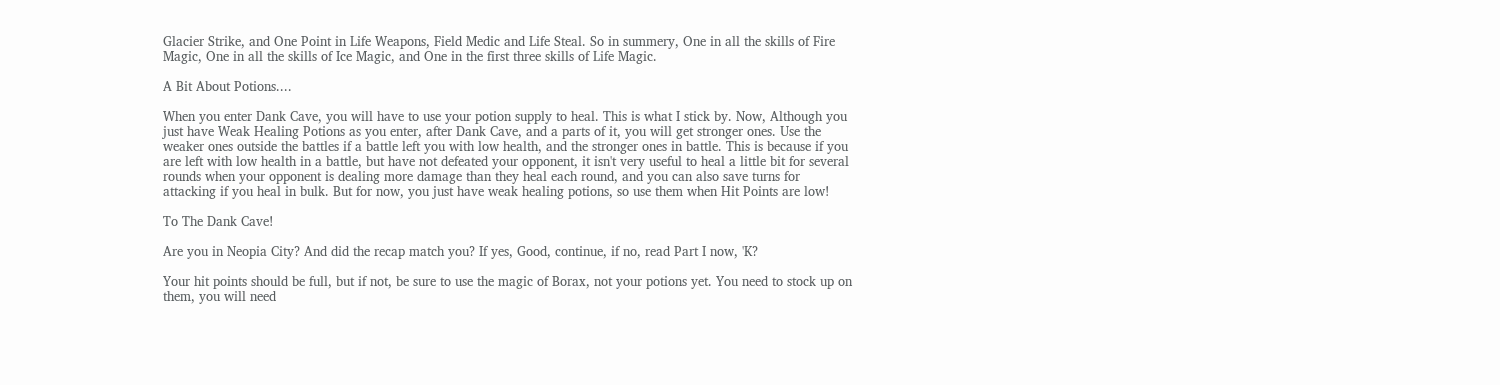Glacier Strike, and One Point in Life Weapons, Field Medic and Life Steal. So in summery, One in all the skills of Fire Magic, One in all the skills of Ice Magic, and One in the first three skills of Life Magic.

A Bit About Potions....

When you enter Dank Cave, you will have to use your potion supply to heal. This is what I stick by. Now, Although you just have Weak Healing Potions as you enter, after Dank Cave, and a parts of it, you will get stronger ones. Use the weaker ones outside the battles if a battle left you with low health, and the stronger ones in battle. This is because if you are left with low health in a battle, but have not defeated your opponent, it isn't very useful to heal a little bit for several rounds when your opponent is dealing more damage than they heal each round, and you can also save turns for attacking if you heal in bulk. But for now, you just have weak healing potions, so use them when Hit Points are low!

To The Dank Cave!

Are you in Neopia City? And did the recap match you? If yes, Good, continue, if no, read Part I now, 'K?

Your hit points should be full, but if not, be sure to use the magic of Borax, not your potions yet. You need to stock up on them, you will need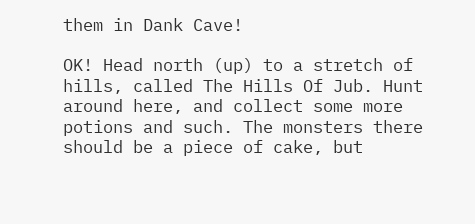them in Dank Cave!

OK! Head north (up) to a stretch of hills, called The Hills Of Jub. Hunt around here, and collect some more potions and such. The monsters there should be a piece of cake, but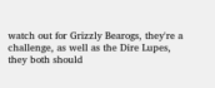watch out for Grizzly Bearogs, they're a challenge, as well as the Dire Lupes, they both should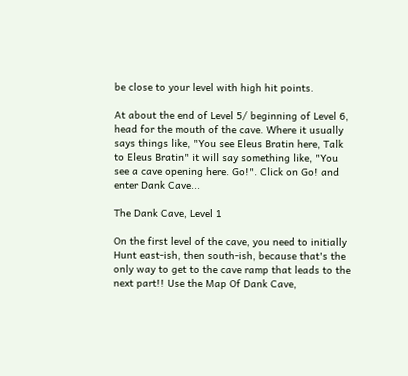be close to your level with high hit points.

At about the end of Level 5/ beginning of Level 6, head for the mouth of the cave. Where it usually says things like, "You see Eleus Bratin here, Talk to Eleus Bratin" it will say something like, "You see a cave opening here. Go!". Click on Go! and enter Dank Cave...

The Dank Cave, Level 1

On the first level of the cave, you need to initially Hunt east-ish, then south-ish, because that's the only way to get to the cave ramp that leads to the next part!! Use the Map Of Dank Cave,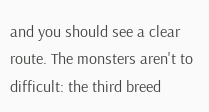and you should see a clear route. The monsters aren't to difficult: the third breed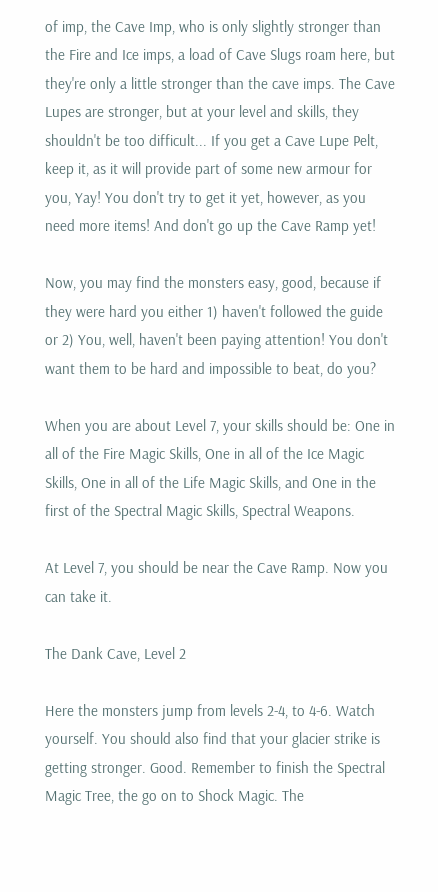of imp, the Cave Imp, who is only slightly stronger than the Fire and Ice imps, a load of Cave Slugs roam here, but they're only a little stronger than the cave imps. The Cave Lupes are stronger, but at your level and skills, they shouldn't be too difficult... If you get a Cave Lupe Pelt, keep it, as it will provide part of some new armour for you, Yay! You don't try to get it yet, however, as you need more items! And don't go up the Cave Ramp yet!

Now, you may find the monsters easy, good, because if they were hard you either 1) haven't followed the guide or 2) You, well, haven't been paying attention! You don't want them to be hard and impossible to beat, do you?

When you are about Level 7, your skills should be: One in all of the Fire Magic Skills, One in all of the Ice Magic Skills, One in all of the Life Magic Skills, and One in the first of the Spectral Magic Skills, Spectral Weapons.

At Level 7, you should be near the Cave Ramp. Now you can take it.

The Dank Cave, Level 2

Here the monsters jump from levels 2-4, to 4-6. Watch yourself. You should also find that your glacier strike is getting stronger. Good. Remember to finish the Spectral Magic Tree, the go on to Shock Magic. The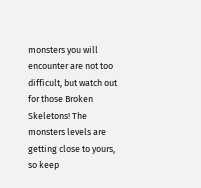monsters you will encounter are not too difficult, but watch out for those Broken Skeletons! The monsters levels are getting close to yours, so keep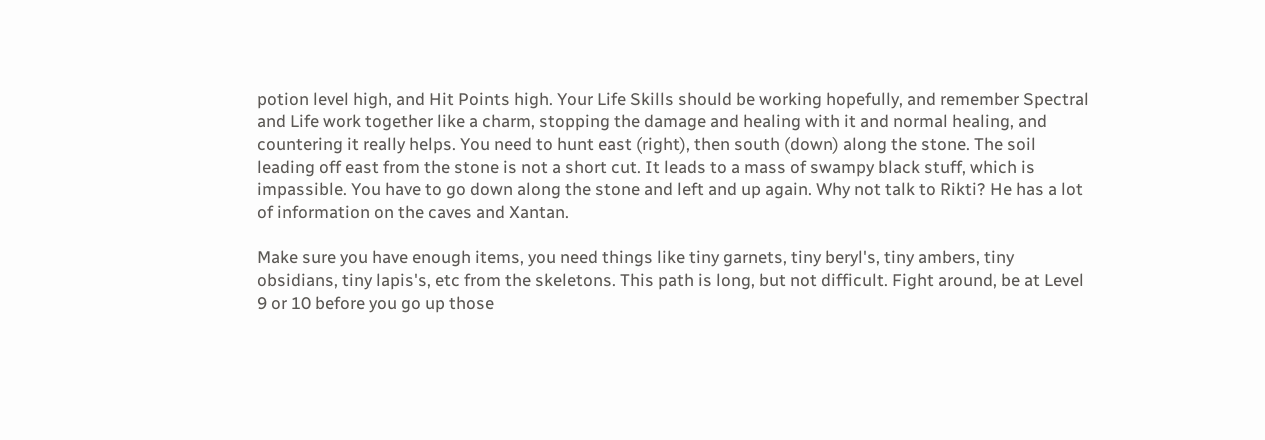potion level high, and Hit Points high. Your Life Skills should be working hopefully, and remember Spectral and Life work together like a charm, stopping the damage and healing with it and normal healing, and countering it really helps. You need to hunt east (right), then south (down) along the stone. The soil leading off east from the stone is not a short cut. It leads to a mass of swampy black stuff, which is impassible. You have to go down along the stone and left and up again. Why not talk to Rikti? He has a lot of information on the caves and Xantan.

Make sure you have enough items, you need things like tiny garnets, tiny beryl's, tiny ambers, tiny obsidians, tiny lapis's, etc from the skeletons. This path is long, but not difficult. Fight around, be at Level 9 or 10 before you go up those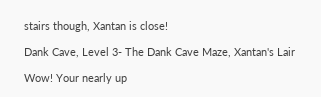stairs though, Xantan is close!

Dank Cave, Level 3- The Dank Cave Maze, Xantan's Lair

Wow! Your nearly up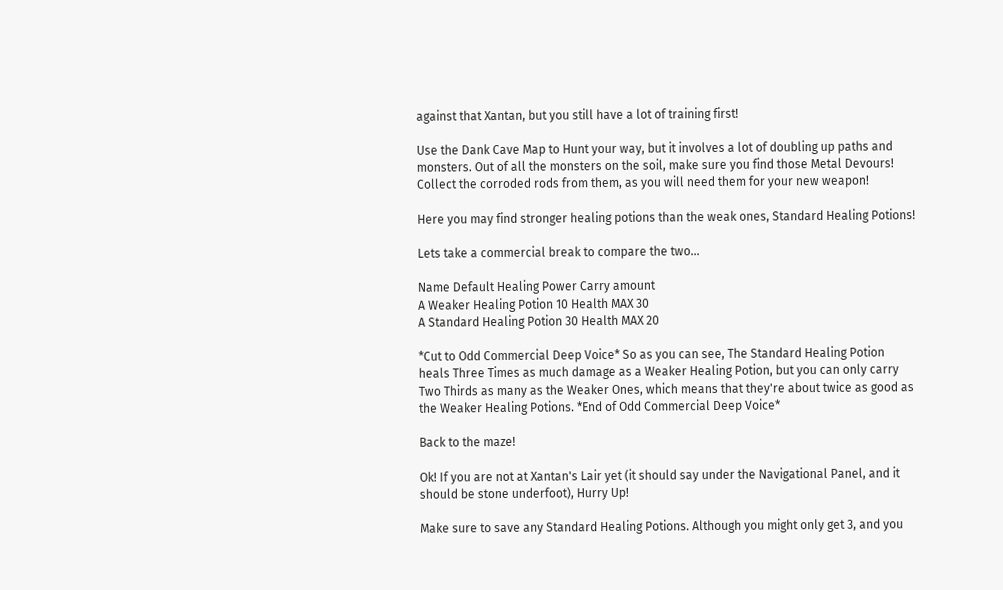against that Xantan, but you still have a lot of training first!

Use the Dank Cave Map to Hunt your way, but it involves a lot of doubling up paths and monsters. Out of all the monsters on the soil, make sure you find those Metal Devours! Collect the corroded rods from them, as you will need them for your new weapon!

Here you may find stronger healing potions than the weak ones, Standard Healing Potions!

Lets take a commercial break to compare the two...

Name Default Healing Power Carry amount
A Weaker Healing Potion 10 Health MAX 30
A Standard Healing Potion 30 Health MAX 20

*Cut to Odd Commercial Deep Voice* So as you can see, The Standard Healing Potion heals Three Times as much damage as a Weaker Healing Potion, but you can only carry Two Thirds as many as the Weaker Ones, which means that they're about twice as good as the Weaker Healing Potions. *End of Odd Commercial Deep Voice*

Back to the maze!

Ok! If you are not at Xantan's Lair yet (it should say under the Navigational Panel, and it should be stone underfoot), Hurry Up!

Make sure to save any Standard Healing Potions. Although you might only get 3, and you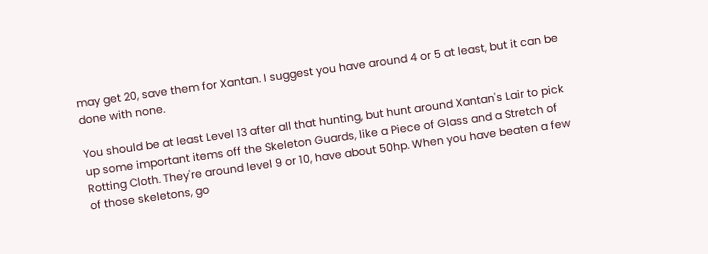may get 20, save them for Xantan. I suggest you have around 4 or 5 at least, but it can be done with none.

You should be at least Level 13 after all that hunting, but hunt around Xantan's Lair to pick up some important items off the Skeleton Guards, like a Piece of Glass and a Stretch of Rotting Cloth. They're around level 9 or 10, have about 50hp. When you have beaten a few of those skeletons, go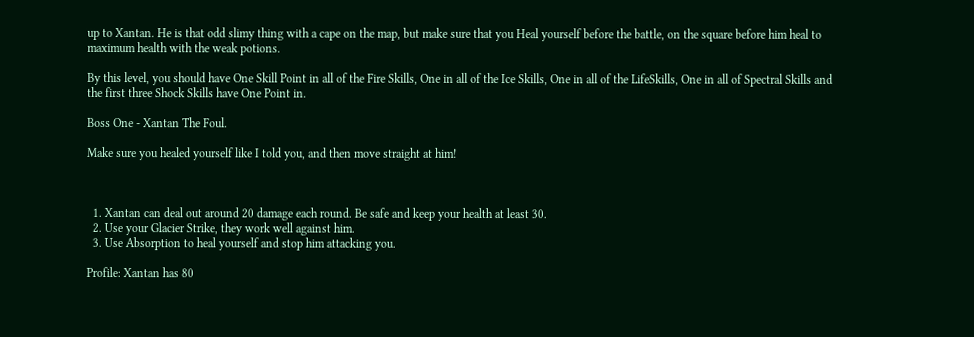up to Xantan. He is that odd slimy thing with a cape on the map, but make sure that you Heal yourself before the battle, on the square before him heal to maximum health with the weak potions.

By this level, you should have One Skill Point in all of the Fire Skills, One in all of the Ice Skills, One in all of the LifeSkills, One in all of Spectral Skills and the first three Shock Skills have One Point in.

Boss One - Xantan The Foul.

Make sure you healed yourself like I told you, and then move straight at him!



  1. Xantan can deal out around 20 damage each round. Be safe and keep your health at least 30.
  2. Use your Glacier Strike, they work well against him.
  3. Use Absorption to heal yourself and stop him attacking you.

Profile: Xantan has 80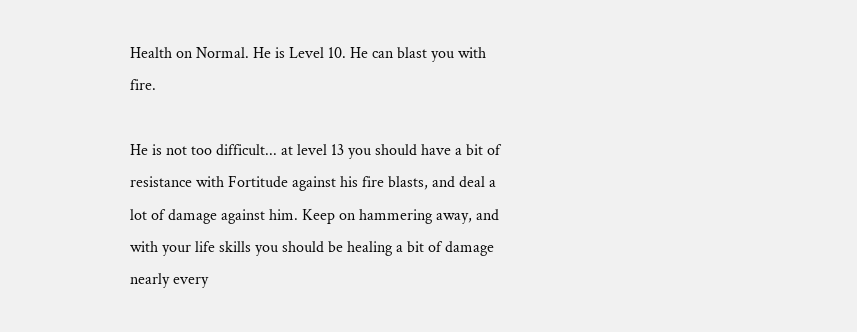Health on Normal. He is Level 10. He can blast you with fire.

He is not too difficult... at level 13 you should have a bit of resistance with Fortitude against his fire blasts, and deal a lot of damage against him. Keep on hammering away, and with your life skills you should be healing a bit of damage nearly every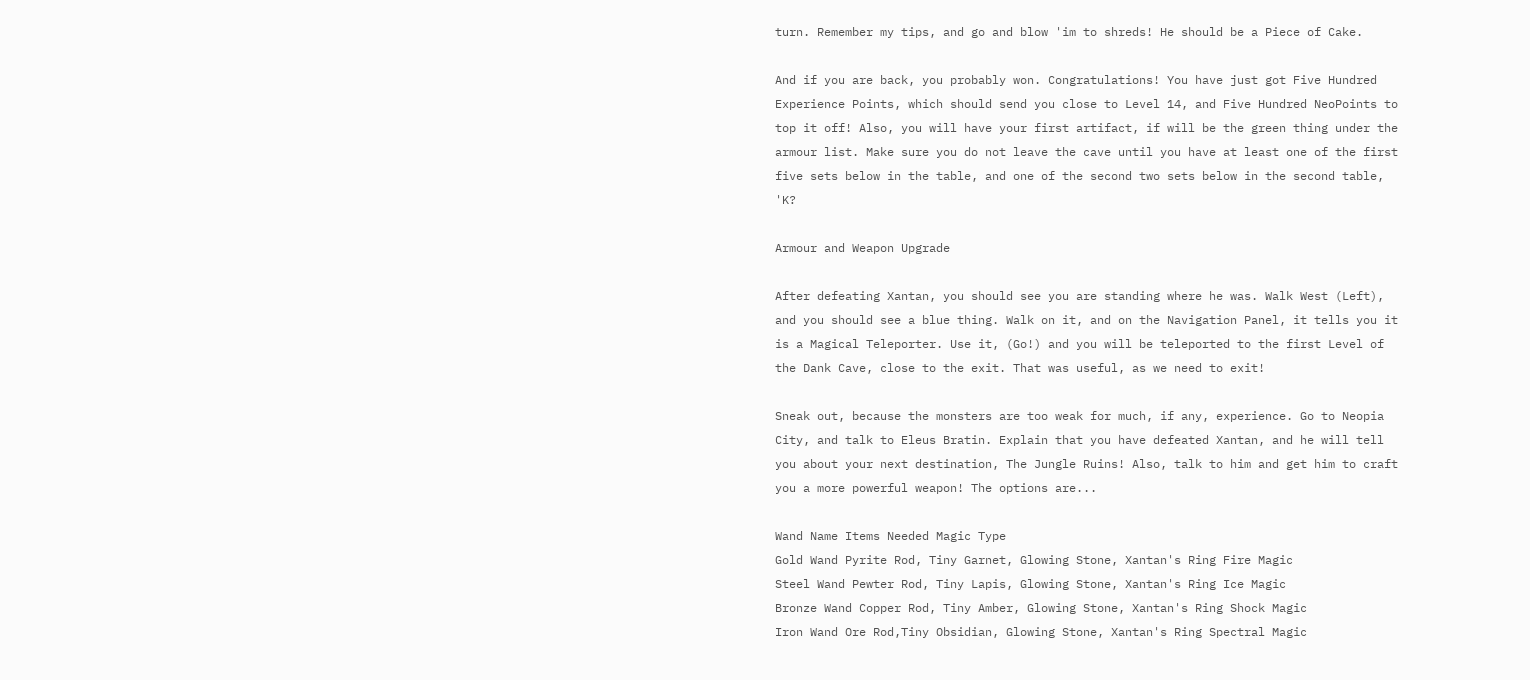turn. Remember my tips, and go and blow 'im to shreds! He should be a Piece of Cake.

And if you are back, you probably won. Congratulations! You have just got Five Hundred Experience Points, which should send you close to Level 14, and Five Hundred NeoPoints to top it off! Also, you will have your first artifact, if will be the green thing under the armour list. Make sure you do not leave the cave until you have at least one of the first five sets below in the table, and one of the second two sets below in the second table, 'K?

Armour and Weapon Upgrade

After defeating Xantan, you should see you are standing where he was. Walk West (Left), and you should see a blue thing. Walk on it, and on the Navigation Panel, it tells you it is a Magical Teleporter. Use it, (Go!) and you will be teleported to the first Level of the Dank Cave, close to the exit. That was useful, as we need to exit!

Sneak out, because the monsters are too weak for much, if any, experience. Go to Neopia City, and talk to Eleus Bratin. Explain that you have defeated Xantan, and he will tell you about your next destination, The Jungle Ruins! Also, talk to him and get him to craft you a more powerful weapon! The options are...

Wand Name Items Needed Magic Type
Gold Wand Pyrite Rod, Tiny Garnet, Glowing Stone, Xantan's Ring Fire Magic
Steel Wand Pewter Rod, Tiny Lapis, Glowing Stone, Xantan's Ring Ice Magic
Bronze Wand Copper Rod, Tiny Amber, Glowing Stone, Xantan's Ring Shock Magic
Iron Wand Ore Rod,Tiny Obsidian, Glowing Stone, Xantan's Ring Spectral Magic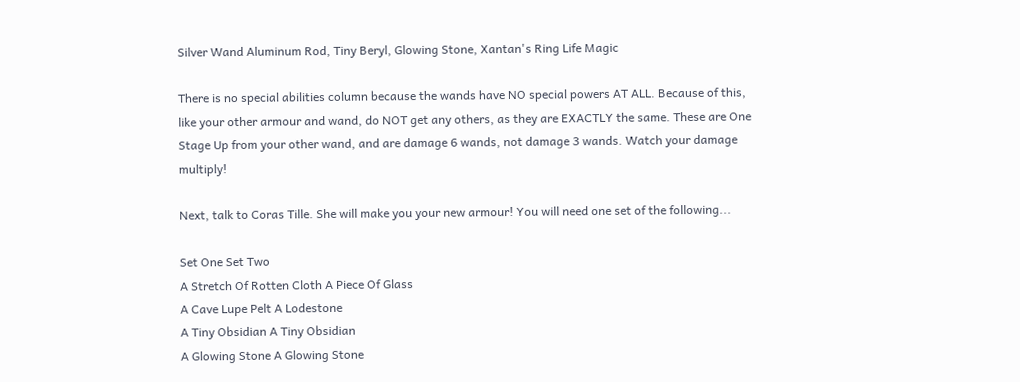Silver Wand Aluminum Rod, Tiny Beryl, Glowing Stone, Xantan's Ring Life Magic

There is no special abilities column because the wands have NO special powers AT ALL. Because of this, like your other armour and wand, do NOT get any others, as they are EXACTLY the same. These are One Stage Up from your other wand, and are damage 6 wands, not damage 3 wands. Watch your damage multiply!

Next, talk to Coras Tille. She will make you your new armour! You will need one set of the following...

Set One Set Two
A Stretch Of Rotten Cloth A Piece Of Glass
A Cave Lupe Pelt A Lodestone
A Tiny Obsidian A Tiny Obsidian
A Glowing Stone A Glowing Stone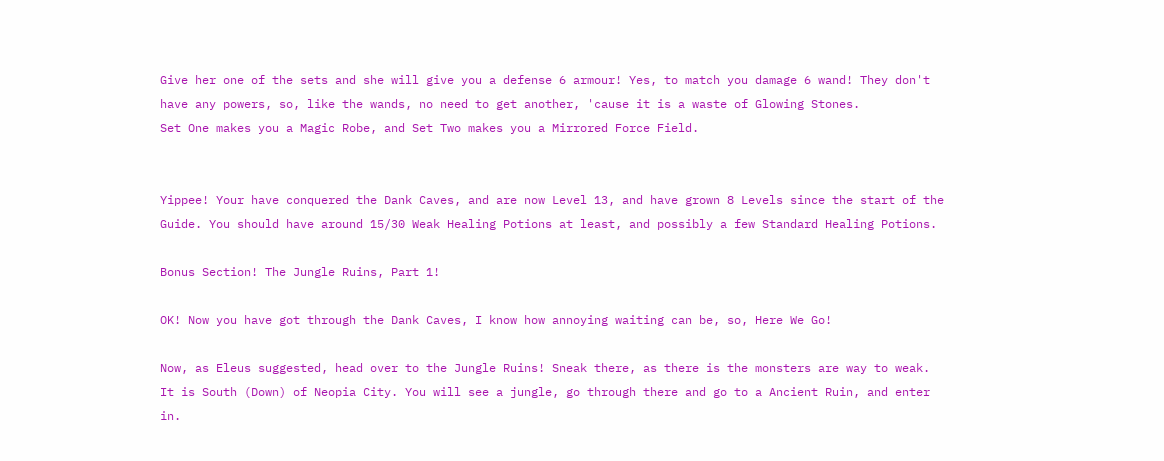Give her one of the sets and she will give you a defense 6 armour! Yes, to match you damage 6 wand! They don't have any powers, so, like the wands, no need to get another, 'cause it is a waste of Glowing Stones.
Set One makes you a Magic Robe, and Set Two makes you a Mirrored Force Field.


Yippee! Your have conquered the Dank Caves, and are now Level 13, and have grown 8 Levels since the start of the Guide. You should have around 15/30 Weak Healing Potions at least, and possibly a few Standard Healing Potions.

Bonus Section! The Jungle Ruins, Part 1!

OK! Now you have got through the Dank Caves, I know how annoying waiting can be, so, Here We Go!

Now, as Eleus suggested, head over to the Jungle Ruins! Sneak there, as there is the monsters are way to weak. It is South (Down) of Neopia City. You will see a jungle, go through there and go to a Ancient Ruin, and enter in.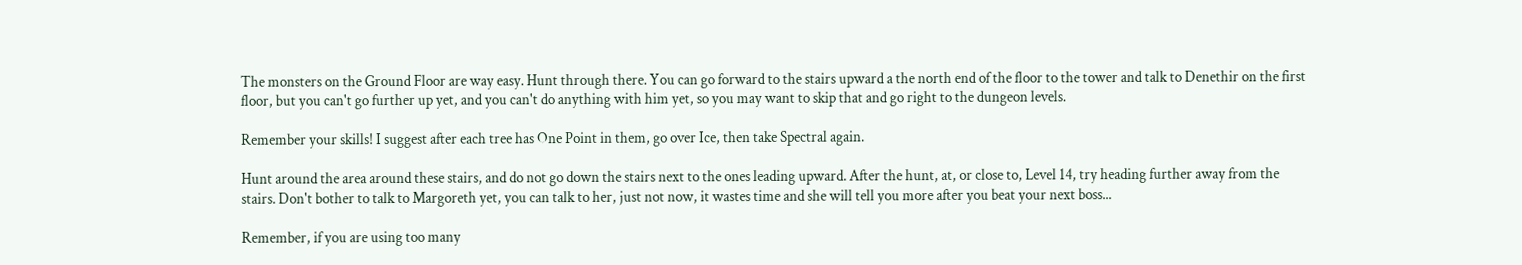The monsters on the Ground Floor are way easy. Hunt through there. You can go forward to the stairs upward a the north end of the floor to the tower and talk to Denethir on the first floor, but you can't go further up yet, and you can't do anything with him yet, so you may want to skip that and go right to the dungeon levels.

Remember your skills! I suggest after each tree has One Point in them, go over Ice, then take Spectral again.

Hunt around the area around these stairs, and do not go down the stairs next to the ones leading upward. After the hunt, at, or close to, Level 14, try heading further away from the stairs. Don't bother to talk to Margoreth yet, you can talk to her, just not now, it wastes time and she will tell you more after you beat your next boss...

Remember, if you are using too many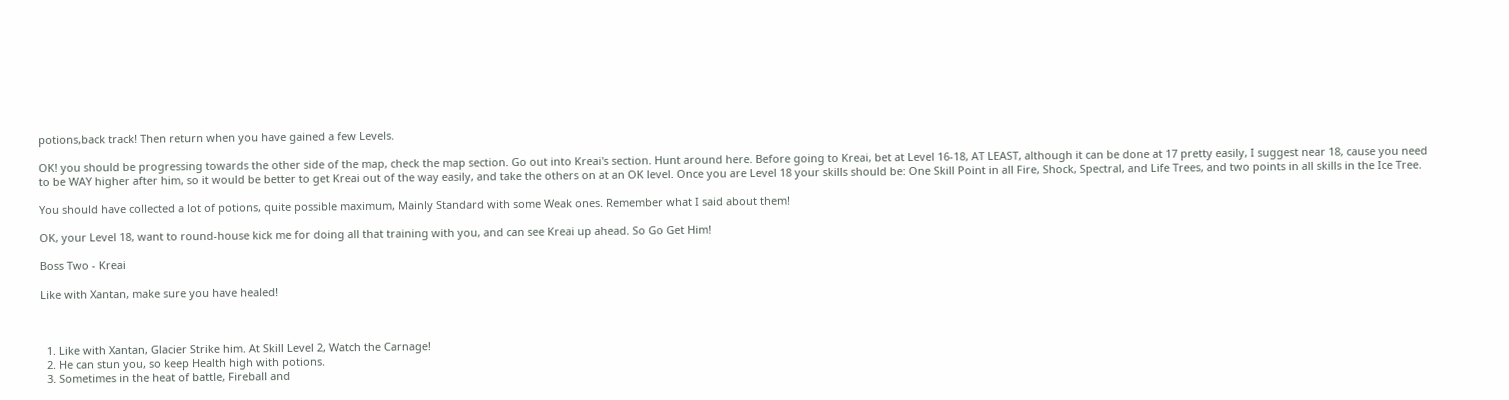potions,back track! Then return when you have gained a few Levels.

OK! you should be progressing towards the other side of the map, check the map section. Go out into Kreai's section. Hunt around here. Before going to Kreai, bet at Level 16-18, AT LEAST, although it can be done at 17 pretty easily, I suggest near 18, cause you need to be WAY higher after him, so it would be better to get Kreai out of the way easily, and take the others on at an OK level. Once you are Level 18 your skills should be: One Skill Point in all Fire, Shock, Spectral, and Life Trees, and two points in all skills in the Ice Tree.

You should have collected a lot of potions, quite possible maximum, Mainly Standard with some Weak ones. Remember what I said about them!

OK, your Level 18, want to round-house kick me for doing all that training with you, and can see Kreai up ahead. So Go Get Him!

Boss Two - Kreai

Like with Xantan, make sure you have healed!



  1. Like with Xantan, Glacier Strike him. At Skill Level 2, Watch the Carnage!
  2. He can stun you, so keep Health high with potions.
  3. Sometimes in the heat of battle, Fireball and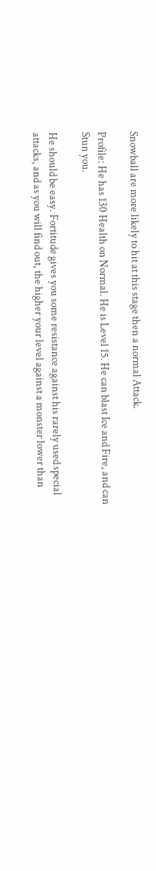Snowball are more likely to hit at this stage then a normal Attack.

Profile: He has 130 Health on Normal. He is Level 15. He can blast Ice and Fire, and can Stun you.

He should be easy. Fortitude gives you some resistance against his rarely used special attacks, and as you will find out, the higher your level against a monster lower than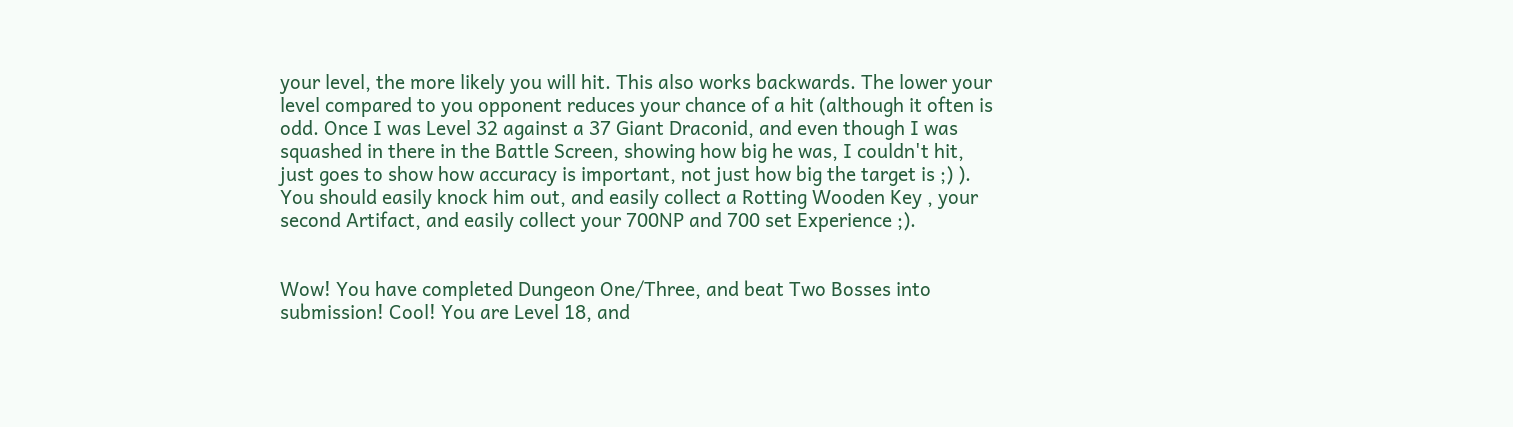your level, the more likely you will hit. This also works backwards. The lower your level compared to you opponent reduces your chance of a hit (although it often is odd. Once I was Level 32 against a 37 Giant Draconid, and even though I was squashed in there in the Battle Screen, showing how big he was, I couldn't hit, just goes to show how accuracy is important, not just how big the target is ;) ). You should easily knock him out, and easily collect a Rotting Wooden Key , your second Artifact, and easily collect your 700NP and 700 set Experience ;).


Wow! You have completed Dungeon One/Three, and beat Two Bosses into submission! Cool! You are Level 18, and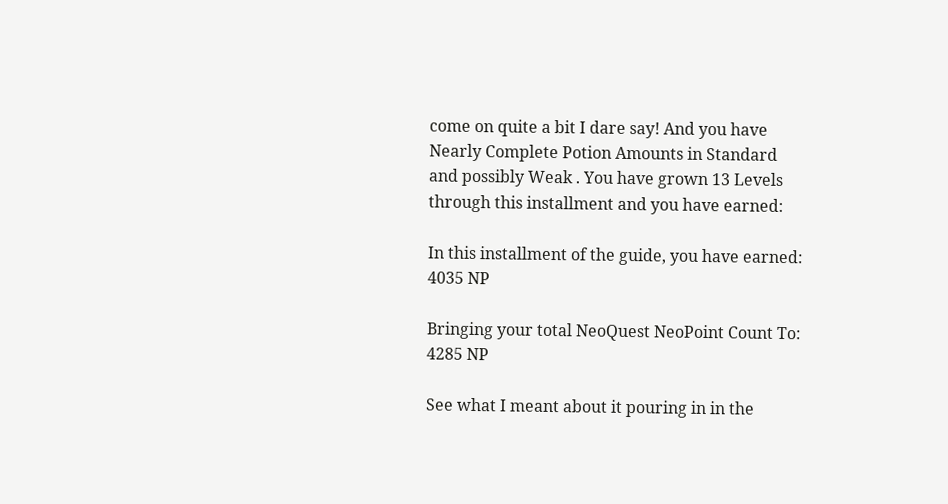come on quite a bit I dare say! And you have Nearly Complete Potion Amounts in Standard and possibly Weak . You have grown 13 Levels through this installment and you have earned:

In this installment of the guide, you have earned: 4035 NP

Bringing your total NeoQuest NeoPoint Count To: 4285 NP

See what I meant about it pouring in in the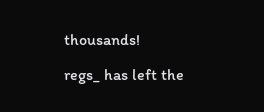thousands!

regs_ has left the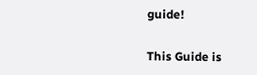guide!

This Guide is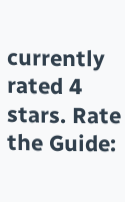currently rated 4 stars. Rate the Guide: